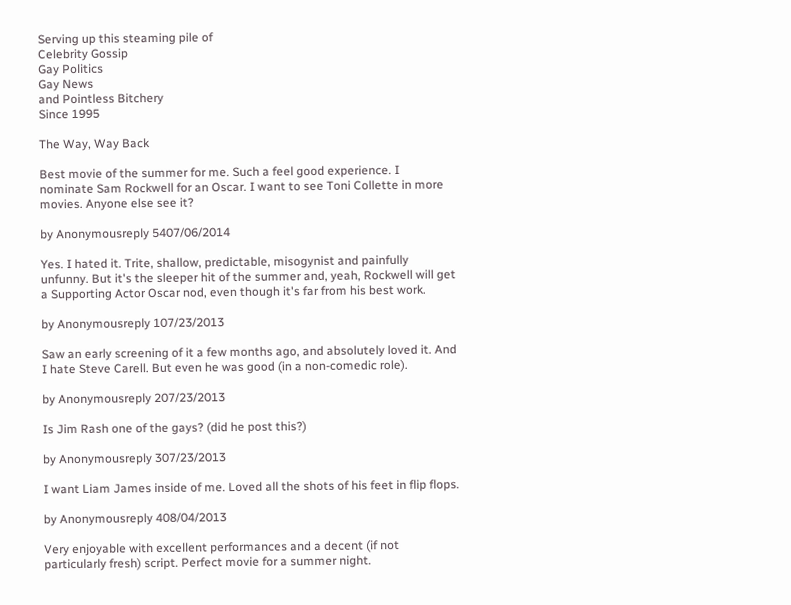Serving up this steaming pile of
Celebrity Gossip
Gay Politics
Gay News
and Pointless Bitchery
Since 1995

The Way, Way Back

Best movie of the summer for me. Such a feel good experience. I nominate Sam Rockwell for an Oscar. I want to see Toni Collette in more movies. Anyone else see it?

by Anonymousreply 5407/06/2014

Yes. I hated it. Trite, shallow, predictable, misogynist and painfully unfunny. But it's the sleeper hit of the summer and, yeah, Rockwell will get a Supporting Actor Oscar nod, even though it's far from his best work.

by Anonymousreply 107/23/2013

Saw an early screening of it a few months ago, and absolutely loved it. And I hate Steve Carell. But even he was good (in a non-comedic role).

by Anonymousreply 207/23/2013

Is Jim Rash one of the gays? (did he post this?)

by Anonymousreply 307/23/2013

I want Liam James inside of me. Loved all the shots of his feet in flip flops.

by Anonymousreply 408/04/2013

Very enjoyable with excellent performances and a decent (if not particularly fresh) script. Perfect movie for a summer night.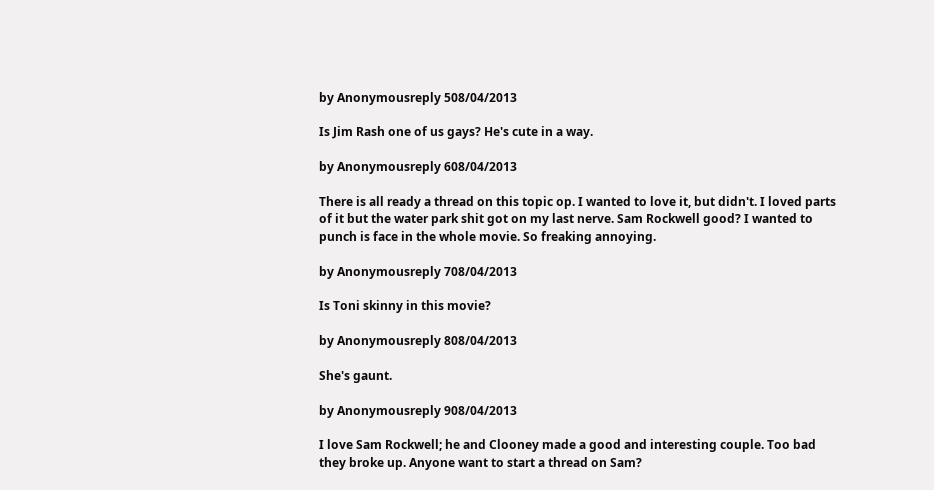by Anonymousreply 508/04/2013

Is Jim Rash one of us gays? He's cute in a way.

by Anonymousreply 608/04/2013

There is all ready a thread on this topic op. I wanted to love it, but didn't. I loved parts of it but the water park shit got on my last nerve. Sam Rockwell good? I wanted to punch is face in the whole movie. So freaking annoying.

by Anonymousreply 708/04/2013

Is Toni skinny in this movie?

by Anonymousreply 808/04/2013

She's gaunt.

by Anonymousreply 908/04/2013

I love Sam Rockwell; he and Clooney made a good and interesting couple. Too bad they broke up. Anyone want to start a thread on Sam?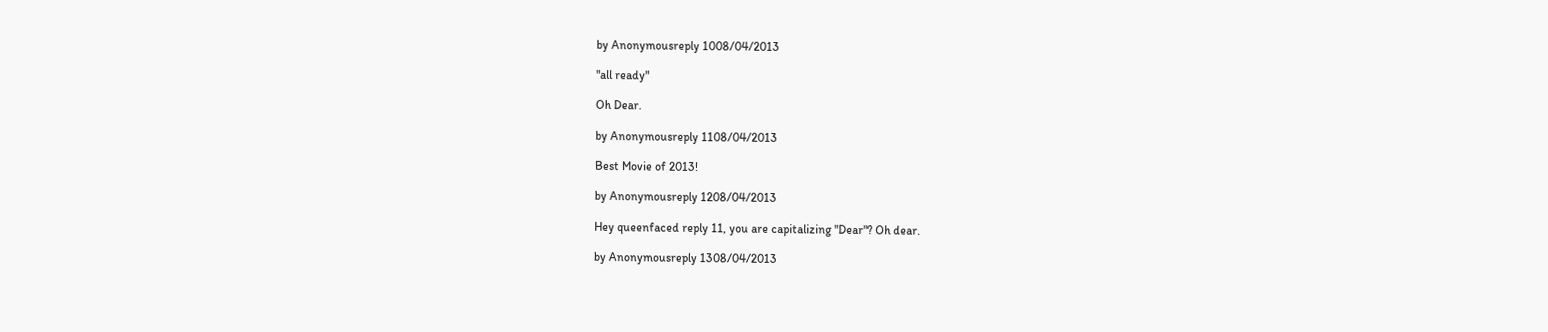by Anonymousreply 1008/04/2013

"all ready"

Oh Dear.

by Anonymousreply 1108/04/2013

Best Movie of 2013!

by Anonymousreply 1208/04/2013

Hey queenfaced reply 11, you are capitalizing "Dear"? Oh dear.

by Anonymousreply 1308/04/2013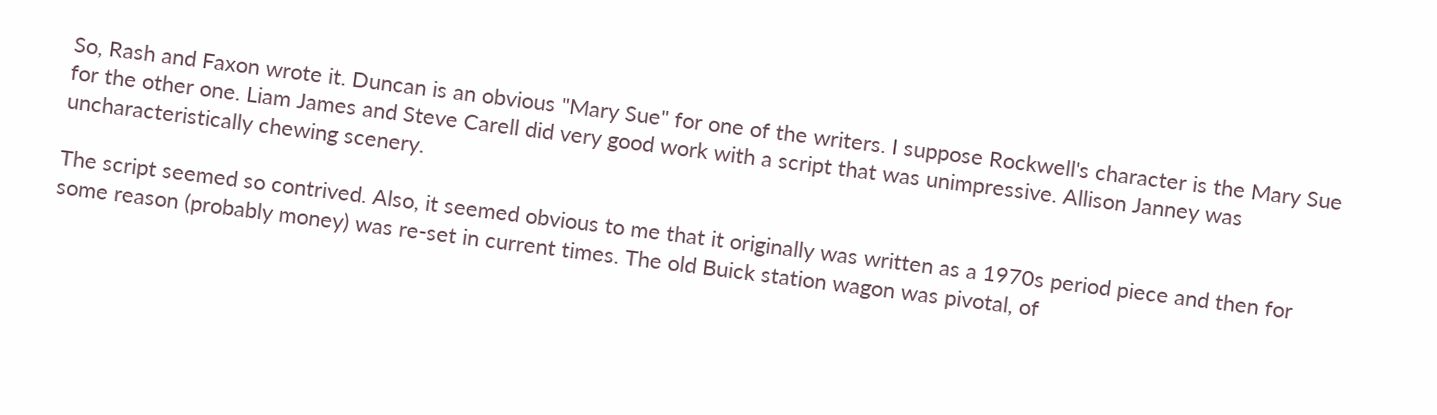So, Rash and Faxon wrote it. Duncan is an obvious "Mary Sue" for one of the writers. I suppose Rockwell's character is the Mary Sue for the other one. Liam James and Steve Carell did very good work with a script that was unimpressive. Allison Janney was uncharacteristically chewing scenery.

The script seemed so contrived. Also, it seemed obvious to me that it originally was written as a 1970s period piece and then for some reason (probably money) was re-set in current times. The old Buick station wagon was pivotal, of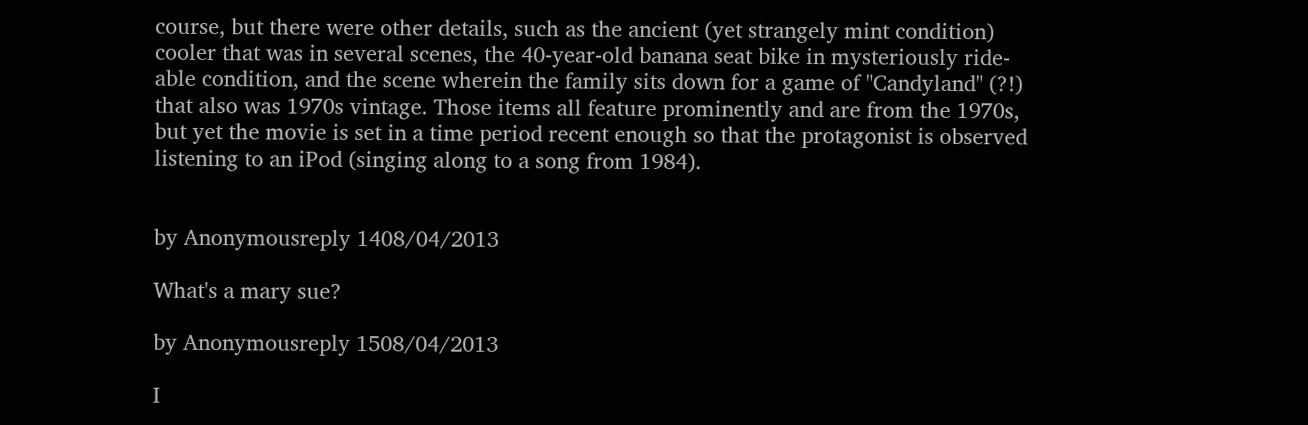course, but there were other details, such as the ancient (yet strangely mint condition) cooler that was in several scenes, the 40-year-old banana seat bike in mysteriously ride-able condition, and the scene wherein the family sits down for a game of "Candyland" (?!) that also was 1970s vintage. Those items all feature prominently and are from the 1970s, but yet the movie is set in a time period recent enough so that the protagonist is observed listening to an iPod (singing along to a song from 1984).


by Anonymousreply 1408/04/2013

What's a mary sue?

by Anonymousreply 1508/04/2013

I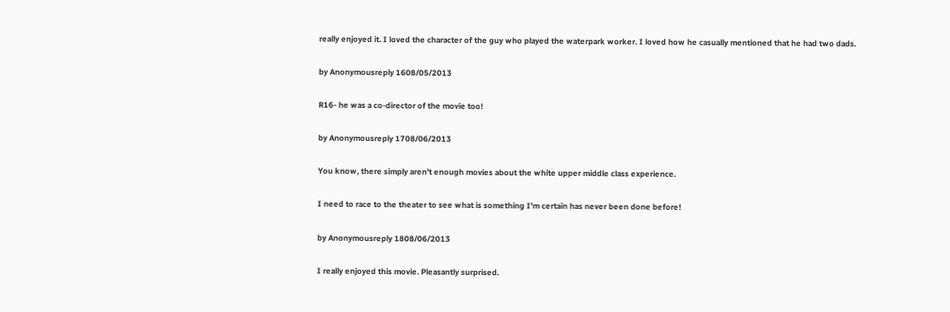really enjoyed it. I loved the character of the guy who played the waterpark worker. I loved how he casually mentioned that he had two dads.

by Anonymousreply 1608/05/2013

R16- he was a co-director of the movie too!

by Anonymousreply 1708/06/2013

You know, there simply aren't enough movies about the white upper middle class experience.

I need to race to the theater to see what is something I'm certain has never been done before!

by Anonymousreply 1808/06/2013

I really enjoyed this movie. Pleasantly surprised.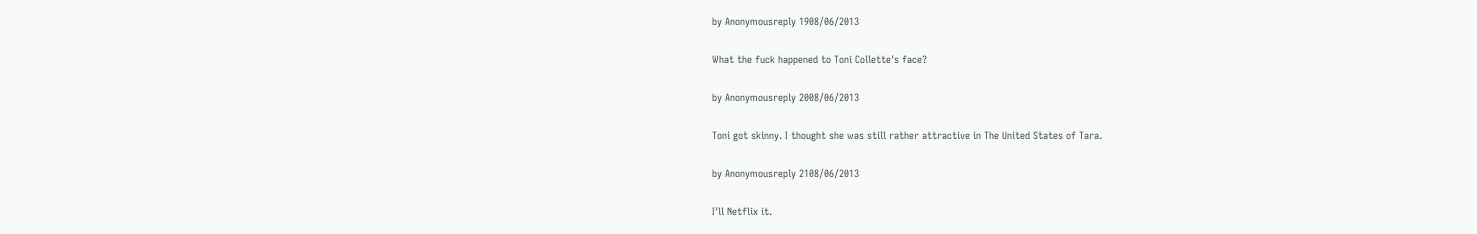by Anonymousreply 1908/06/2013

What the fuck happened to Toni Collette's face?

by Anonymousreply 2008/06/2013

Toni got skinny. I thought she was still rather attractive in The United States of Tara.

by Anonymousreply 2108/06/2013

I'll Netflix it.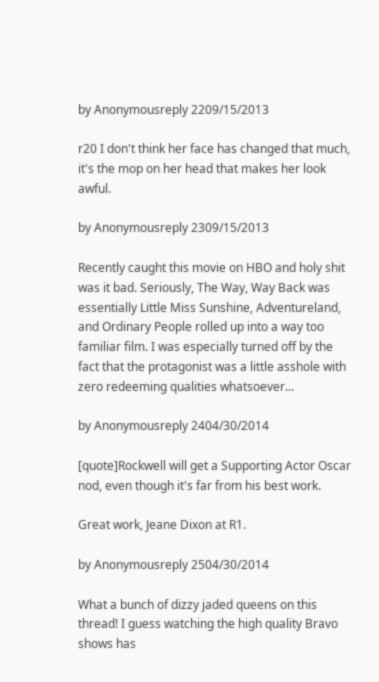by Anonymousreply 2209/15/2013

r20 I don't think her face has changed that much, it's the mop on her head that makes her look awful.

by Anonymousreply 2309/15/2013

Recently caught this movie on HBO and holy shit was it bad. Seriously, The Way, Way Back was essentially Little Miss Sunshine, Adventureland, and Ordinary People rolled up into a way too familiar film. I was especially turned off by the fact that the protagonist was a little asshole with zero redeeming qualities whatsoever...

by Anonymousreply 2404/30/2014

[quote]Rockwell will get a Supporting Actor Oscar nod, even though it's far from his best work.

Great work, Jeane Dixon at R1.

by Anonymousreply 2504/30/2014

What a bunch of dizzy jaded queens on this thread! I guess watching the high quality Bravo shows has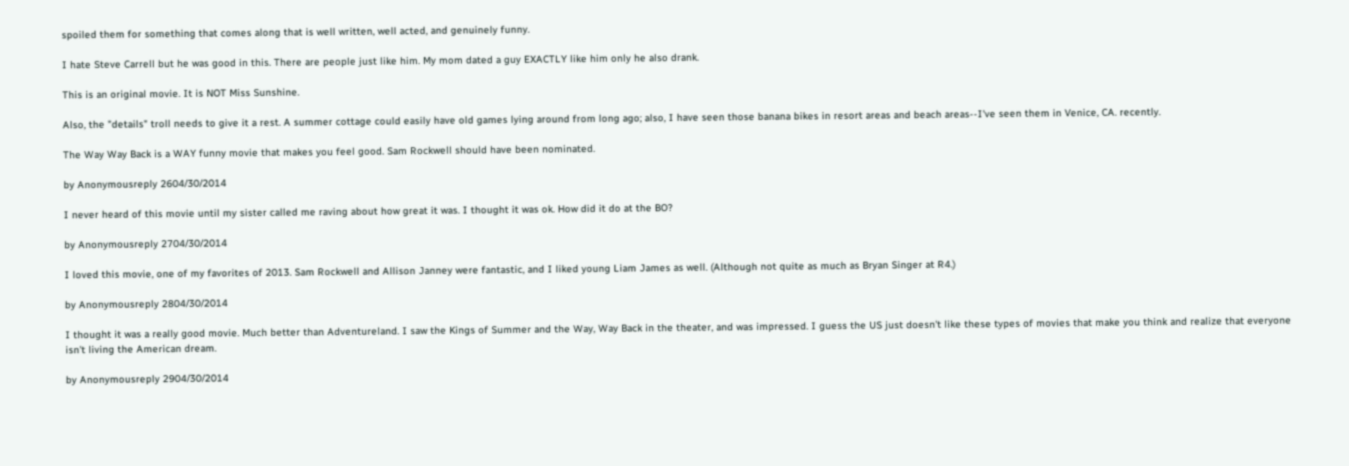spoiled them for something that comes along that is well written, well acted, and genuinely funny.

I hate Steve Carrell but he was good in this. There are people just like him. My mom dated a guy EXACTLY like him only he also drank.

This is an original movie. It is NOT Miss Sunshine.

Also, the "details" troll needs to give it a rest. A summer cottage could easily have old games lying around from long ago; also, I have seen those banana bikes in resort areas and beach areas--I've seen them in Venice, CA. recently.

The Way Way Back is a WAY funny movie that makes you feel good. Sam Rockwell should have been nominated.

by Anonymousreply 2604/30/2014

I never heard of this movie until my sister called me raving about how great it was. I thought it was ok. How did it do at the BO?

by Anonymousreply 2704/30/2014

I loved this movie, one of my favorites of 2013. Sam Rockwell and Allison Janney were fantastic, and I liked young Liam James as well. (Although not quite as much as Bryan Singer at R4.)

by Anonymousreply 2804/30/2014

I thought it was a really good movie. Much better than Adventureland. I saw the Kings of Summer and the Way, Way Back in the theater, and was impressed. I guess the US just doesn't like these types of movies that make you think and realize that everyone isn't living the American dream.

by Anonymousreply 2904/30/2014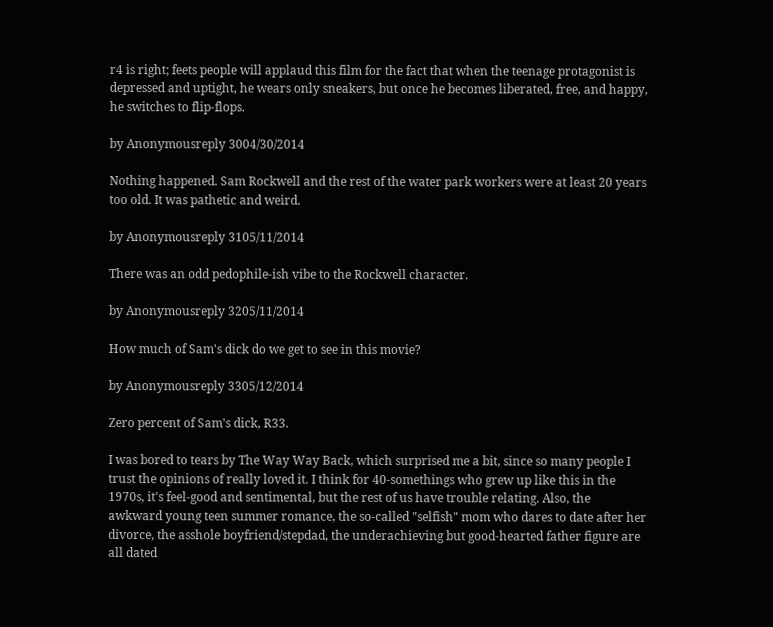r4 is right; feets people will applaud this film for the fact that when the teenage protagonist is depressed and uptight, he wears only sneakers, but once he becomes liberated, free, and happy, he switches to flip-flops.

by Anonymousreply 3004/30/2014

Nothing happened. Sam Rockwell and the rest of the water park workers were at least 20 years too old. It was pathetic and weird.

by Anonymousreply 3105/11/2014

There was an odd pedophile-ish vibe to the Rockwell character.

by Anonymousreply 3205/11/2014

How much of Sam's dick do we get to see in this movie?

by Anonymousreply 3305/12/2014

Zero percent of Sam's dick, R33.

I was bored to tears by The Way Way Back, which surprised me a bit, since so many people I trust the opinions of really loved it. I think for 40-somethings who grew up like this in the 1970s, it's feel-good and sentimental, but the rest of us have trouble relating. Also, the awkward young teen summer romance, the so-called "selfish" mom who dares to date after her divorce, the asshole boyfriend/stepdad, the underachieving but good-hearted father figure are all dated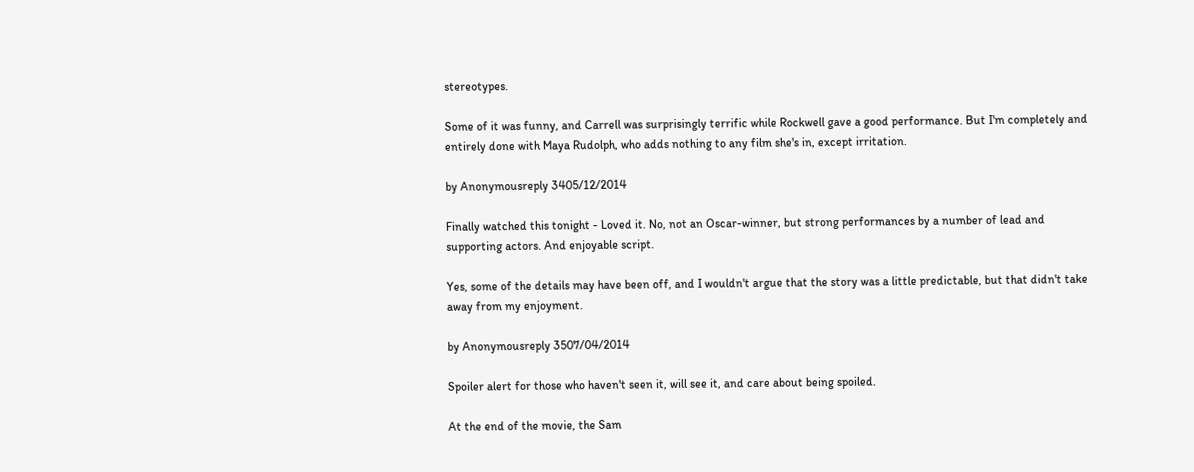stereotypes.

Some of it was funny, and Carrell was surprisingly terrific while Rockwell gave a good performance. But I'm completely and entirely done with Maya Rudolph, who adds nothing to any film she's in, except irritation.

by Anonymousreply 3405/12/2014

Finally watched this tonight - Loved it. No, not an Oscar-winner, but strong performances by a number of lead and supporting actors. And enjoyable script.

Yes, some of the details may have been off, and I wouldn't argue that the story was a little predictable, but that didn't take away from my enjoyment.

by Anonymousreply 3507/04/2014

Spoiler alert for those who haven't seen it, will see it, and care about being spoiled.

At the end of the movie, the Sam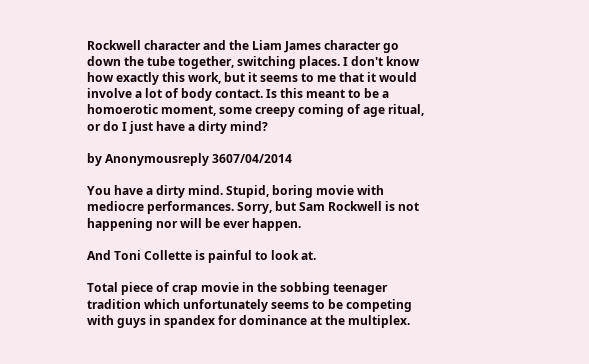Rockwell character and the Liam James character go down the tube together, switching places. I don't know how exactly this work, but it seems to me that it would involve a lot of body contact. Is this meant to be a homoerotic moment, some creepy coming of age ritual, or do I just have a dirty mind?

by Anonymousreply 3607/04/2014

You have a dirty mind. Stupid, boring movie with mediocre performances. Sorry, but Sam Rockwell is not happening nor will be ever happen.

And Toni Collette is painful to look at.

Total piece of crap movie in the sobbing teenager tradition which unfortunately seems to be competing with guys in spandex for dominance at the multiplex.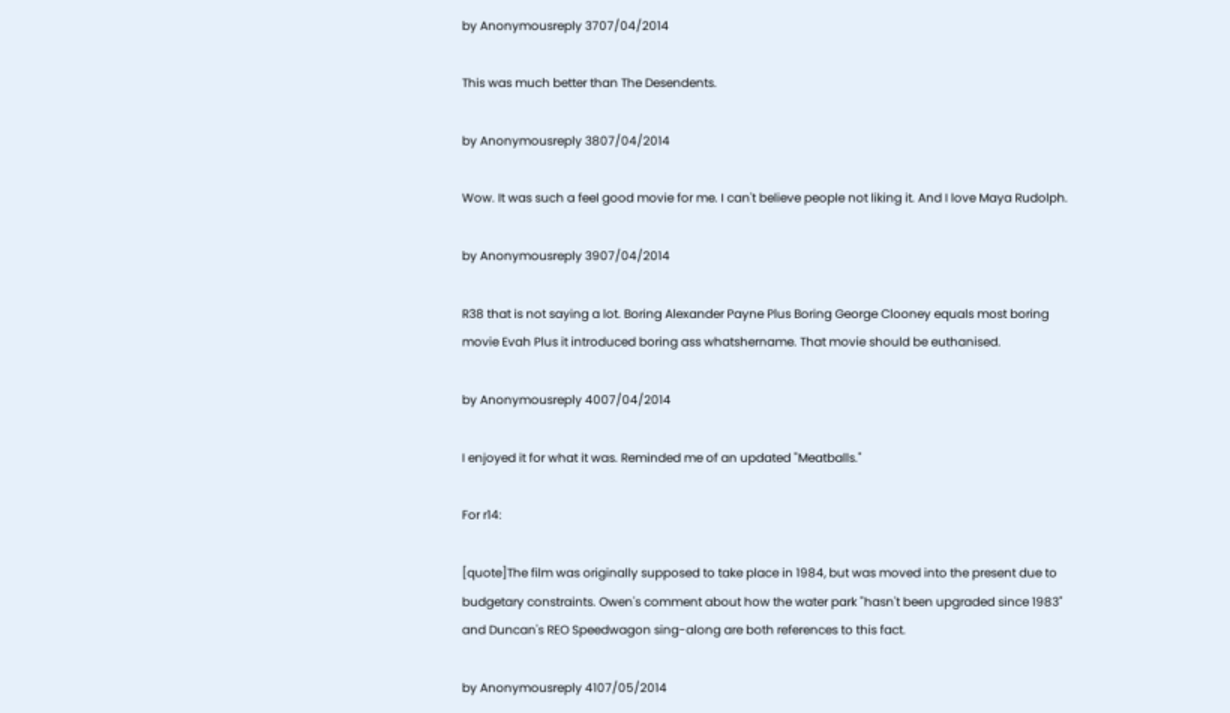by Anonymousreply 3707/04/2014

This was much better than The Desendents.

by Anonymousreply 3807/04/2014

Wow. It was such a feel good movie for me. I can't believe people not liking it. And I love Maya Rudolph.

by Anonymousreply 3907/04/2014

R38 that is not saying a lot. Boring Alexander Payne Plus Boring George Clooney equals most boring movie Evah Plus it introduced boring ass whatshername. That movie should be euthanised.

by Anonymousreply 4007/04/2014

I enjoyed it for what it was. Reminded me of an updated "Meatballs."

For r14:

[quote]The film was originally supposed to take place in 1984, but was moved into the present due to budgetary constraints. Owen's comment about how the water park "hasn't been upgraded since 1983" and Duncan's REO Speedwagon sing-along are both references to this fact.

by Anonymousreply 4107/05/2014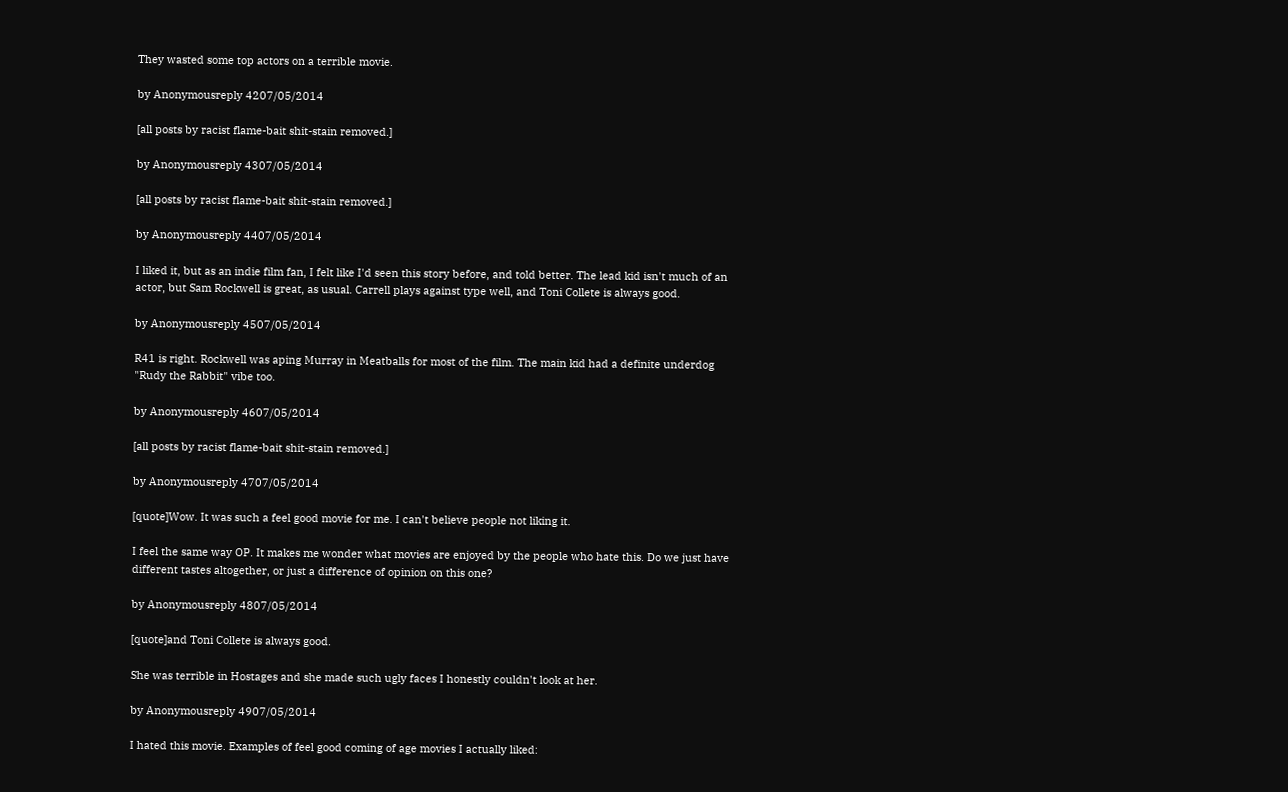They wasted some top actors on a terrible movie.

by Anonymousreply 4207/05/2014

[all posts by racist flame-bait shit-stain removed.]

by Anonymousreply 4307/05/2014

[all posts by racist flame-bait shit-stain removed.]

by Anonymousreply 4407/05/2014

I liked it, but as an indie film fan, I felt like I'd seen this story before, and told better. The lead kid isn't much of an actor, but Sam Rockwell is great, as usual. Carrell plays against type well, and Toni Collete is always good.

by Anonymousreply 4507/05/2014

R41 is right. Rockwell was aping Murray in Meatballs for most of the film. The main kid had a definite underdog "Rudy the Rabbit" vibe too.

by Anonymousreply 4607/05/2014

[all posts by racist flame-bait shit-stain removed.]

by Anonymousreply 4707/05/2014

[quote]Wow. It was such a feel good movie for me. I can't believe people not liking it.

I feel the same way OP. It makes me wonder what movies are enjoyed by the people who hate this. Do we just have different tastes altogether, or just a difference of opinion on this one?

by Anonymousreply 4807/05/2014

[quote]and Toni Collete is always good.

She was terrible in Hostages and she made such ugly faces I honestly couldn't look at her.

by Anonymousreply 4907/05/2014

I hated this movie. Examples of feel good coming of age movies I actually liked: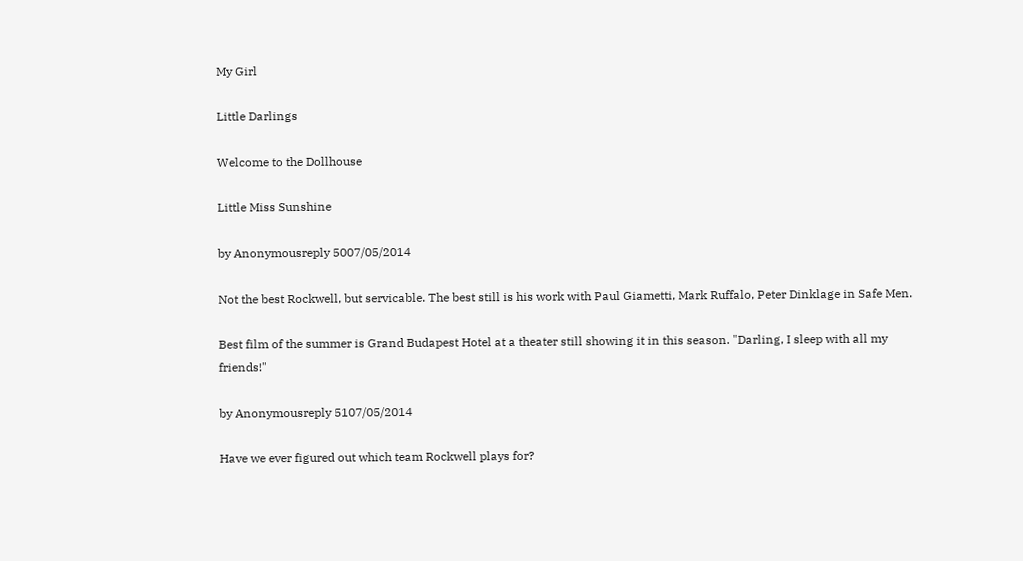My Girl

Little Darlings

Welcome to the Dollhouse

Little Miss Sunshine

by Anonymousreply 5007/05/2014

Not the best Rockwell, but servicable. The best still is his work with Paul Giametti, Mark Ruffalo, Peter Dinklage in Safe Men.

Best film of the summer is Grand Budapest Hotel at a theater still showing it in this season. "Darling, I sleep with all my friends!"

by Anonymousreply 5107/05/2014

Have we ever figured out which team Rockwell plays for?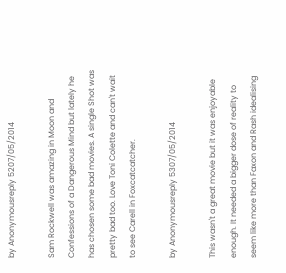by Anonymousreply 5207/05/2014

Sam Rockwell was amazing in Moon and Confessions of a Dangerous Mind but lately he has chosen some bad movies. A single Shot was pretty bad too. Love Toni Colette and can't wait to see Carell in Foxcatcatcher.

by Anonymousreply 5307/05/2014

This wasn't a great movie but it was enjoyable enough. It needed a bigger dose of reality to seem like more than Faxon and Rash idealising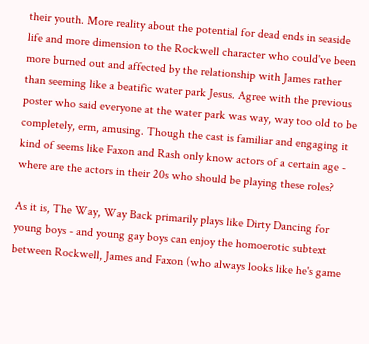their youth. More reality about the potential for dead ends in seaside life and more dimension to the Rockwell character who could've been more burned out and affected by the relationship with James rather than seeming like a beatific water park Jesus. Agree with the previous poster who said everyone at the water park was way, way too old to be completely, erm, amusing. Though the cast is familiar and engaging it kind of seems like Faxon and Rash only know actors of a certain age - where are the actors in their 20s who should be playing these roles?

As it is, The Way, Way Back primarily plays like Dirty Dancing for young boys - and young gay boys can enjoy the homoerotic subtext between Rockwell, James and Faxon (who always looks like he's game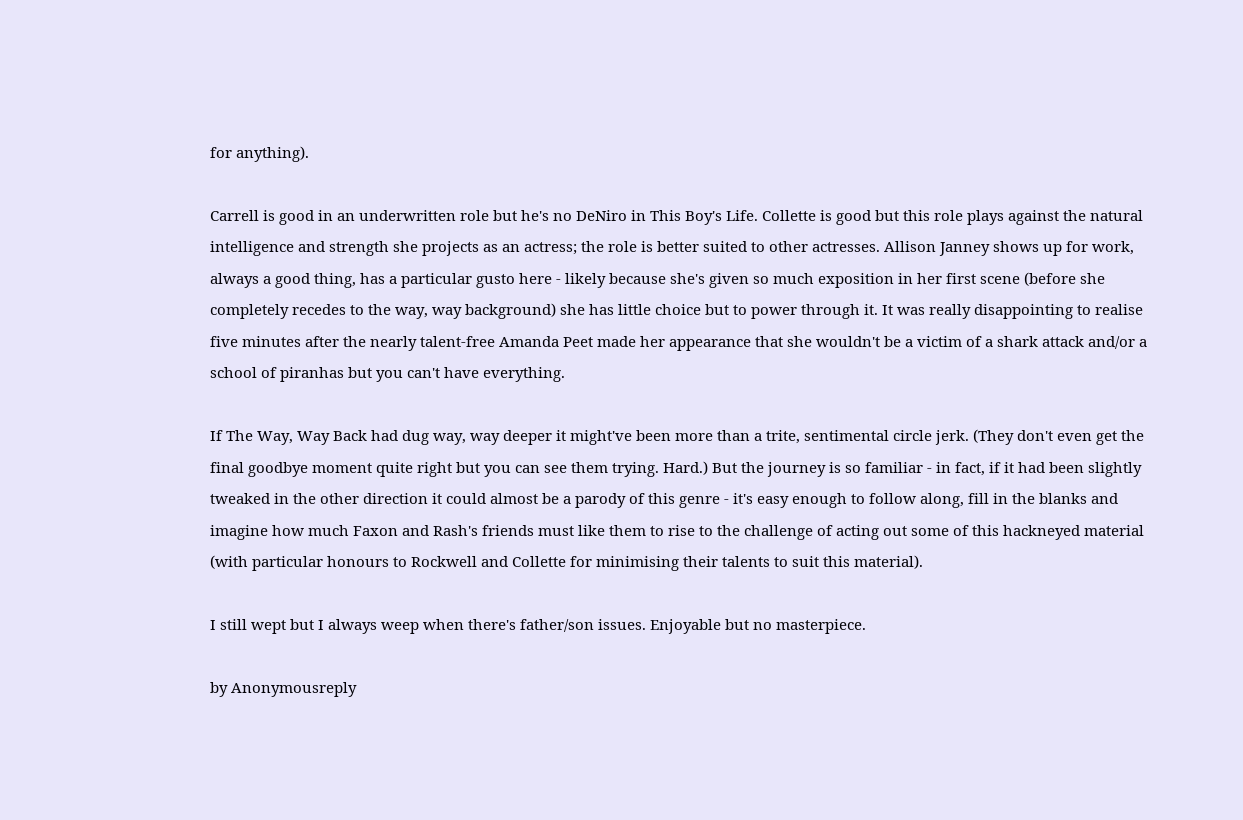for anything).

Carrell is good in an underwritten role but he's no DeNiro in This Boy's Life. Collette is good but this role plays against the natural intelligence and strength she projects as an actress; the role is better suited to other actresses. Allison Janney shows up for work, always a good thing, has a particular gusto here - likely because she's given so much exposition in her first scene (before she completely recedes to the way, way background) she has little choice but to power through it. It was really disappointing to realise five minutes after the nearly talent-free Amanda Peet made her appearance that she wouldn't be a victim of a shark attack and/or a school of piranhas but you can't have everything.

If The Way, Way Back had dug way, way deeper it might've been more than a trite, sentimental circle jerk. (They don't even get the final goodbye moment quite right but you can see them trying. Hard.) But the journey is so familiar - in fact, if it had been slightly tweaked in the other direction it could almost be a parody of this genre - it's easy enough to follow along, fill in the blanks and imagine how much Faxon and Rash's friends must like them to rise to the challenge of acting out some of this hackneyed material (with particular honours to Rockwell and Collette for minimising their talents to suit this material).

I still wept but I always weep when there's father/son issues. Enjoyable but no masterpiece.

by Anonymousreply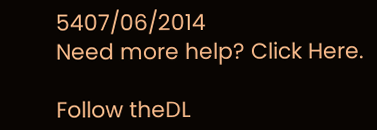5407/06/2014
Need more help? Click Here.

Follow theDL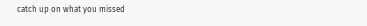catch up on what you missed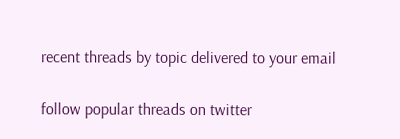recent threads by topic delivered to your email

follow popular threads on twitter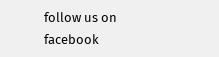follow us on facebook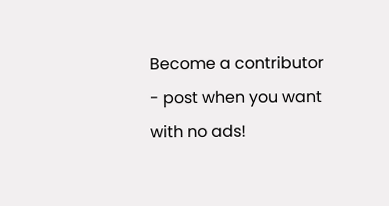Become a contributor - post when you want with no ads!